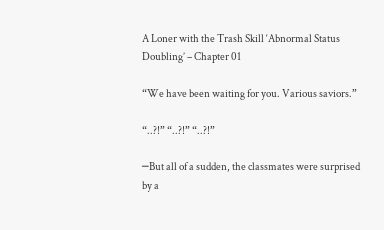A Loner with the Trash Skill ‘Abnormal Status Doubling’ – Chapter 01

“We have been waiting for you. Various saviors.”

“..?!” “..?!” “..?!”

─But all of a sudden, the classmates were surprised by a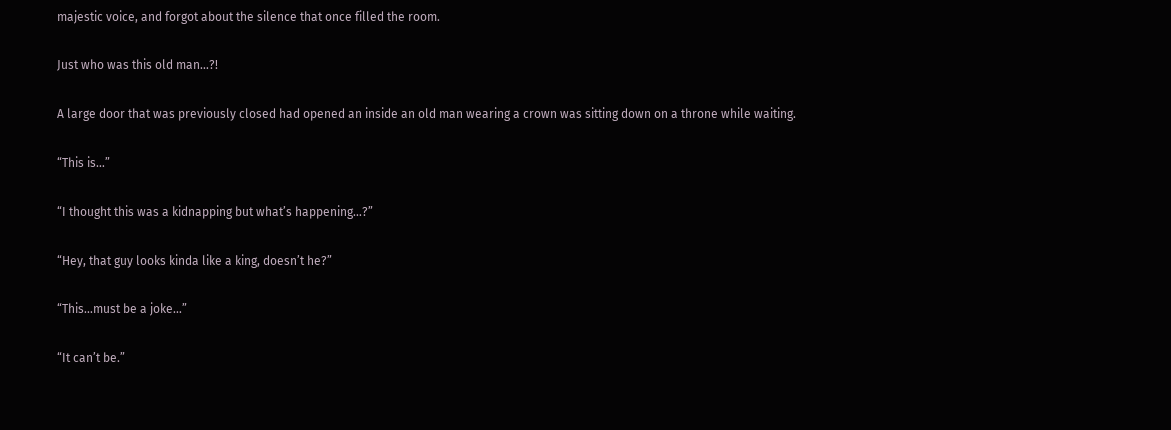majestic voice, and forgot about the silence that once filled the room.

Just who was this old man…?!

A large door that was previously closed had opened an inside an old man wearing a crown was sitting down on a throne while waiting.

“This is…”

“I thought this was a kidnapping but what’s happening…?”

“Hey, that guy looks kinda like a king, doesn’t he?”

“This…must be a joke…”

“It can’t be.”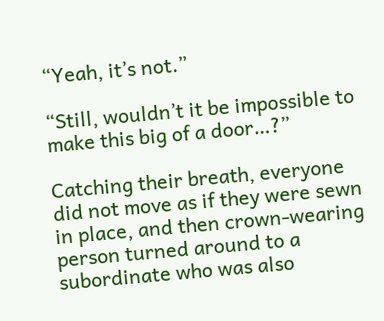“Yeah, it’s not.”

“Still, wouldn’t it be impossible to make this big of a door…?”

Catching their breath, everyone did not move as if they were sewn in place, and then crown-wearing person turned around to a subordinate who was also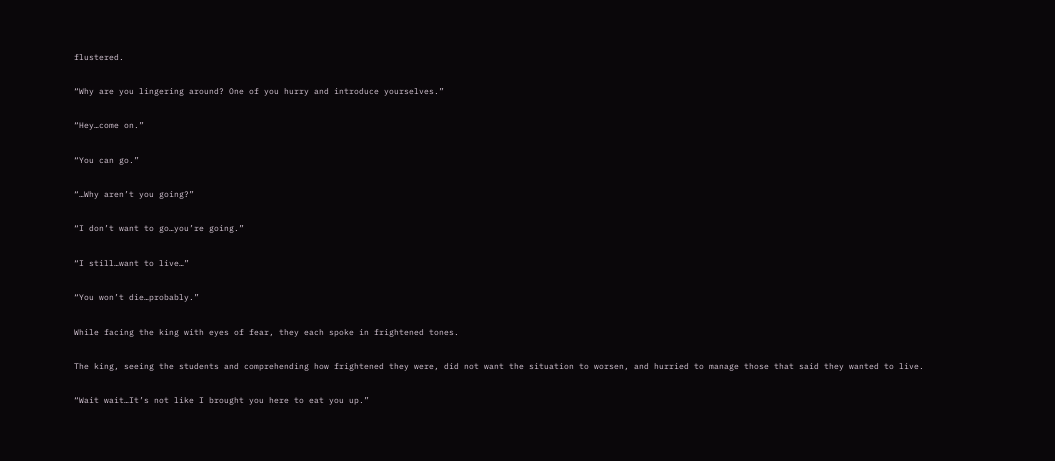flustered.

“Why are you lingering around? One of you hurry and introduce yourselves.”

“Hey…come on.”

“You can go.”

“…Why aren’t you going?”

“I don’t want to go…you’re going.”

“I still…want to live…”

“You won’t die…probably.”

While facing the king with eyes of fear, they each spoke in frightened tones.

The king, seeing the students and comprehending how frightened they were, did not want the situation to worsen, and hurried to manage those that said they wanted to live.

“Wait wait…It’s not like I brought you here to eat you up.”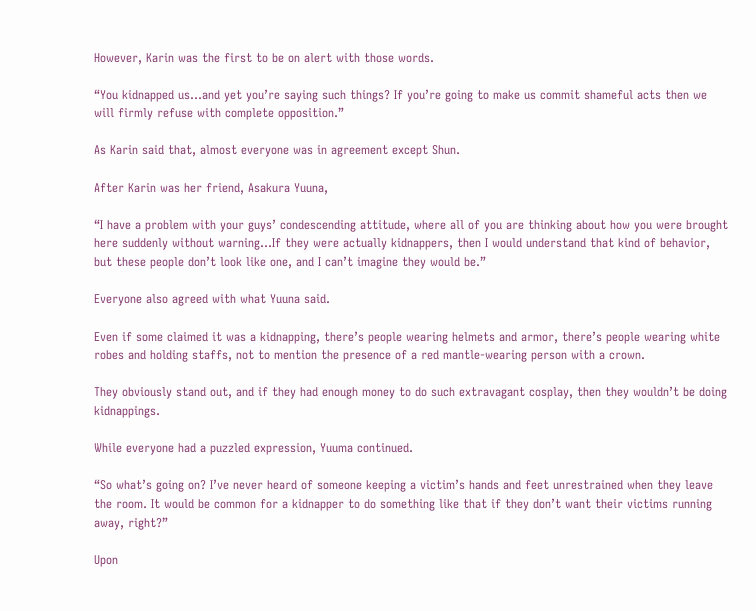However, Karin was the first to be on alert with those words.

“You kidnapped us…and yet you’re saying such things? If you’re going to make us commit shameful acts then we will firmly refuse with complete opposition.”

As Karin said that, almost everyone was in agreement except Shun.

After Karin was her friend, Asakura Yuuna,

“I have a problem with your guys’ condescending attitude, where all of you are thinking about how you were brought here suddenly without warning…If they were actually kidnappers, then I would understand that kind of behavior, but these people don’t look like one, and I can’t imagine they would be.”

Everyone also agreed with what Yuuna said.

Even if some claimed it was a kidnapping, there’s people wearing helmets and armor, there’s people wearing white robes and holding staffs, not to mention the presence of a red mantle-wearing person with a crown.

They obviously stand out, and if they had enough money to do such extravagant cosplay, then they wouldn’t be doing kidnappings.

While everyone had a puzzled expression, Yuuma continued.

“So what’s going on? I’ve never heard of someone keeping a victim’s hands and feet unrestrained when they leave the room. It would be common for a kidnapper to do something like that if they don’t want their victims running away, right?”

Upon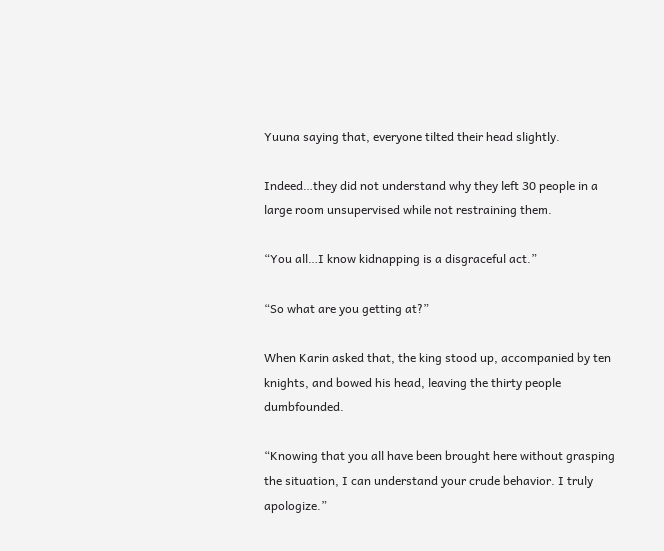Yuuna saying that, everyone tilted their head slightly.

Indeed…they did not understand why they left 30 people in a large room unsupervised while not restraining them.

“You all…I know kidnapping is a disgraceful act.”

“So what are you getting at?”

When Karin asked that, the king stood up, accompanied by ten knights, and bowed his head, leaving the thirty people dumbfounded.

“Knowing that you all have been brought here without grasping the situation, I can understand your crude behavior. I truly apologize.”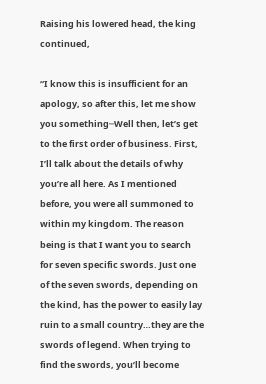Raising his lowered head, the king continued,

“I know this is insufficient for an apology, so after this, let me show you something─Well then, let’s get to the first order of business. First, I’ll talk about the details of why you’re all here. As I mentioned before, you were all summoned to within my kingdom. The reason being is that I want you to search for seven specific swords. Just one of the seven swords, depending on the kind, has the power to easily lay ruin to a small country…they are the swords of legend. When trying to find the swords, you’ll become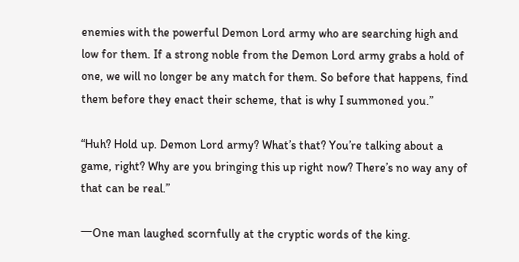enemies with the powerful Demon Lord army who are searching high and low for them. If a strong noble from the Demon Lord army grabs a hold of one, we will no longer be any match for them. So before that happens, find them before they enact their scheme, that is why I summoned you.”

“Huh? Hold up. Demon Lord army? What’s that? You’re talking about a game, right? Why are you bringing this up right now? There’s no way any of that can be real.”

一One man laughed scornfully at the cryptic words of the king.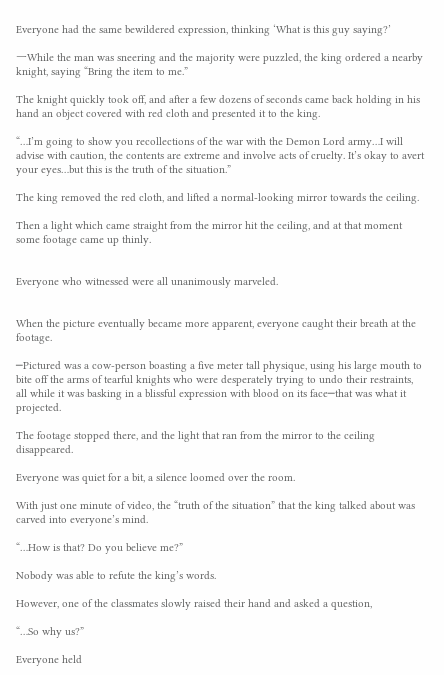Everyone had the same bewildered expression, thinking ‘What is this guy saying?’

一While the man was sneering and the majority were puzzled, the king ordered a nearby knight, saying “Bring the item to me.”

The knight quickly took off, and after a few dozens of seconds came back holding in his hand an object covered with red cloth and presented it to the king.

“…I’m going to show you recollections of the war with the Demon Lord army…I will advise with caution, the contents are extreme and involve acts of cruelty. It’s okay to avert your eyes…but this is the truth of the situation.”

The king removed the red cloth, and lifted a normal-looking mirror towards the ceiling.

Then a light which came straight from the mirror hit the ceiling, and at that moment some footage came up thinly.


Everyone who witnessed were all unanimously marveled.


When the picture eventually became more apparent, everyone caught their breath at the footage.

─Pictured was a cow-person boasting a five meter tall physique, using his large mouth to bite off the arms of tearful knights who were desperately trying to undo their restraints, all while it was basking in a blissful expression with blood on its face─that was what it projected.

The footage stopped there, and the light that ran from the mirror to the ceiling disappeared.

Everyone was quiet for a bit, a silence loomed over the room.

With just one minute of video, the “truth of the situation” that the king talked about was carved into everyone’s mind.

“…How is that? Do you believe me?”

Nobody was able to refute the king’s words.

However, one of the classmates slowly raised their hand and asked a question,

“…So why us?”

Everyone held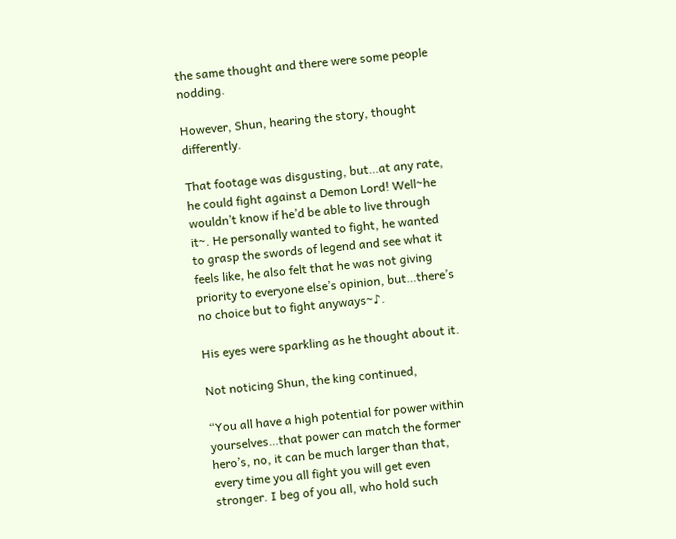the same thought and there were some people nodding.

However, Shun, hearing the story, thought differently.

That footage was disgusting, but…at any rate, he could fight against a Demon Lord! Well~he wouldn’t know if he’d be able to live through it~. He personally wanted to fight, he wanted to grasp the swords of legend and see what it feels like, he also felt that he was not giving priority to everyone else’s opinion, but…there’s no choice but to fight anyways~♪.

His eyes were sparkling as he thought about it.

Not noticing Shun, the king continued,

“You all have a high potential for power within yourselves…that power can match the former hero’s, no, it can be much larger than that, every time you all fight you will get even stronger. I beg of you all, who hold such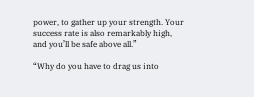power, to gather up your strength. Your success rate is also remarkably high, and you’ll be safe above all.”

“Why do you have to drag us into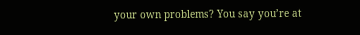your own problems? You say you’re at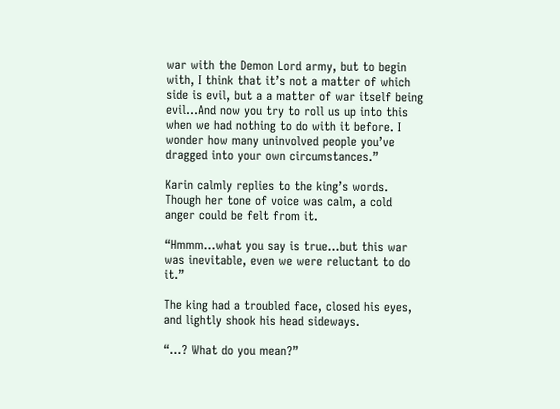war with the Demon Lord army, but to begin with, I think that it’s not a matter of which side is evil, but a a matter of war itself being evil…And now you try to roll us up into this when we had nothing to do with it before. I wonder how many uninvolved people you’ve dragged into your own circumstances.”

Karin calmly replies to the king’s words. Though her tone of voice was calm, a cold anger could be felt from it.

“Hmmm…what you say is true…but this war was inevitable, even we were reluctant to do it.”

The king had a troubled face, closed his eyes, and lightly shook his head sideways.

“…? What do you mean?”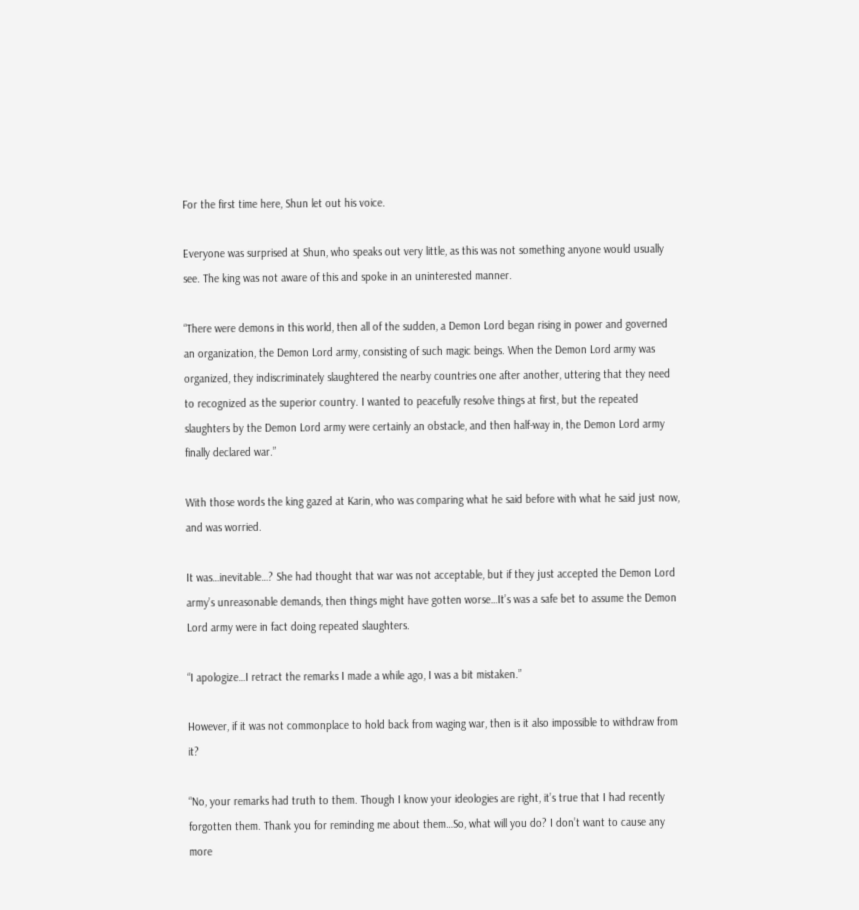For the first time here, Shun let out his voice.

Everyone was surprised at Shun, who speaks out very little, as this was not something anyone would usually see. The king was not aware of this and spoke in an uninterested manner.

“There were demons in this world, then all of the sudden, a Demon Lord began rising in power and governed an organization, the Demon Lord army, consisting of such magic beings. When the Demon Lord army was organized, they indiscriminately slaughtered the nearby countries one after another, uttering that they need to recognized as the superior country. I wanted to peacefully resolve things at first, but the repeated slaughters by the Demon Lord army were certainly an obstacle, and then half-way in, the Demon Lord army finally declared war.”

With those words the king gazed at Karin, who was comparing what he said before with what he said just now, and was worried.

It was…inevitable…? She had thought that war was not acceptable, but if they just accepted the Demon Lord army’s unreasonable demands, then things might have gotten worse…It’s was a safe bet to assume the Demon Lord army were in fact doing repeated slaughters.

“I apologize…I retract the remarks I made a while ago, I was a bit mistaken.”

However, if it was not commonplace to hold back from waging war, then is it also impossible to withdraw from it?

“No, your remarks had truth to them. Though I know your ideologies are right, it’s true that I had recently forgotten them. Thank you for reminding me about them…So, what will you do? I don’t want to cause any more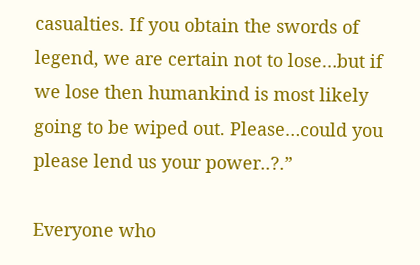casualties. If you obtain the swords of legend, we are certain not to lose…but if we lose then humankind is most likely going to be wiped out. Please…could you please lend us your power..?.”

Everyone who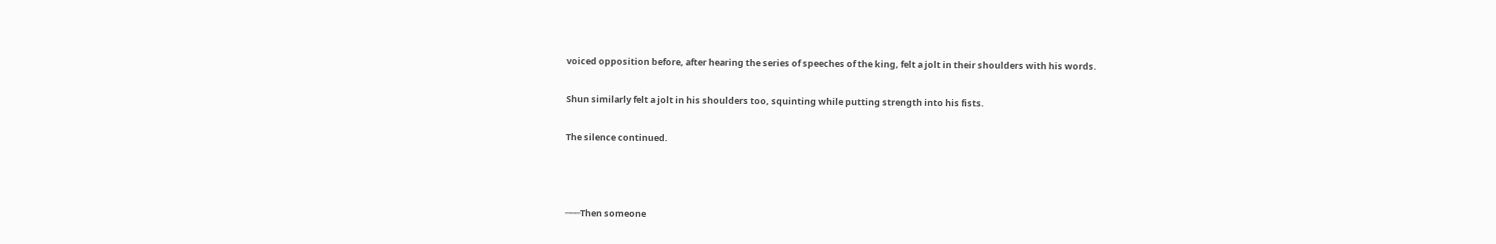voiced opposition before, after hearing the series of speeches of the king, felt a jolt in their shoulders with his words.

Shun similarly felt a jolt in his shoulders too, squinting while putting strength into his fists.

The silence continued.



───Then someone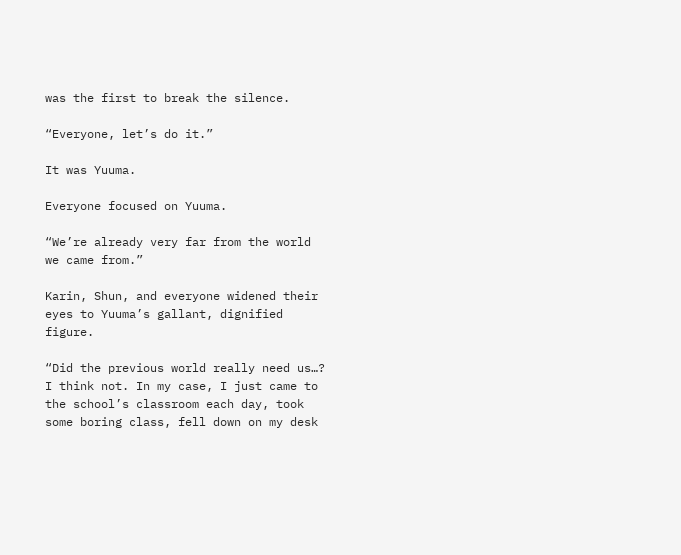was the first to break the silence.

“Everyone, let’s do it.”

It was Yuuma.

Everyone focused on Yuuma.

“We’re already very far from the world we came from.”

Karin, Shun, and everyone widened their eyes to Yuuma’s gallant, dignified figure.

“Did the previous world really need us…? I think not. In my case, I just came to the school’s classroom each day, took some boring class, fell down on my desk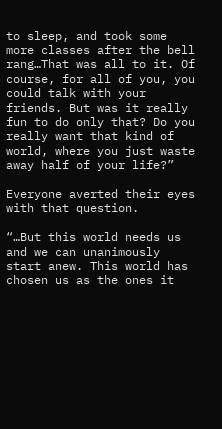to sleep, and took some more classes after the bell rang…That was all to it. Of course, for all of you, you could talk with your friends. But was it really fun to do only that? Do you really want that kind of world, where you just waste away half of your life?”

Everyone averted their eyes with that question.

“…But this world needs us and we can unanimously start anew. This world has chosen us as the ones it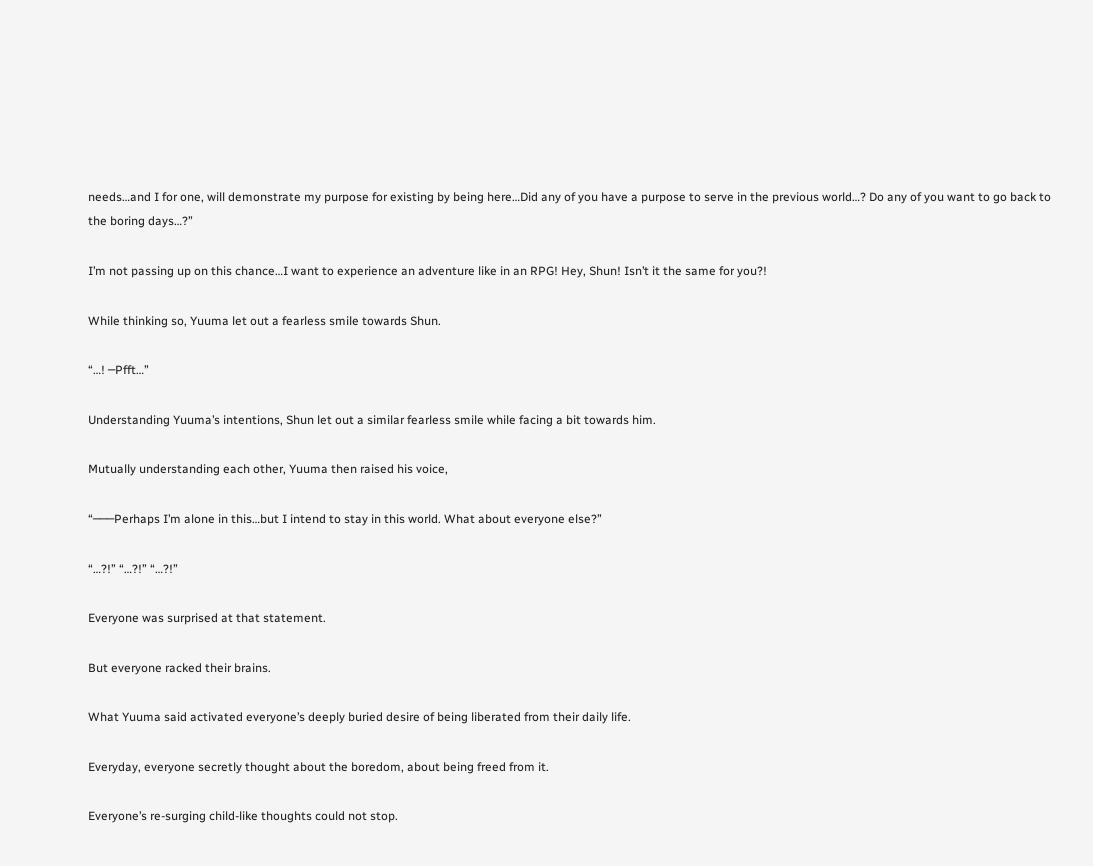needs…and I for one, will demonstrate my purpose for existing by being here…Did any of you have a purpose to serve in the previous world…? Do any of you want to go back to the boring days…?”

I’m not passing up on this chance…I want to experience an adventure like in an RPG! Hey, Shun! Isn’t it the same for you?!

While thinking so, Yuuma let out a fearless smile towards Shun.

“…! ─Pfft…”

Understanding Yuuma’s intentions, Shun let out a similar fearless smile while facing a bit towards him.

Mutually understanding each other, Yuuma then raised his voice,

“───Perhaps I’m alone in this…but I intend to stay in this world. What about everyone else?”

“…?!” “…?!” “…?!”

Everyone was surprised at that statement.

But everyone racked their brains.

What Yuuma said activated everyone’s deeply buried desire of being liberated from their daily life.

Everyday, everyone secretly thought about the boredom, about being freed from it.

Everyone’s re-surging child-like thoughts could not stop.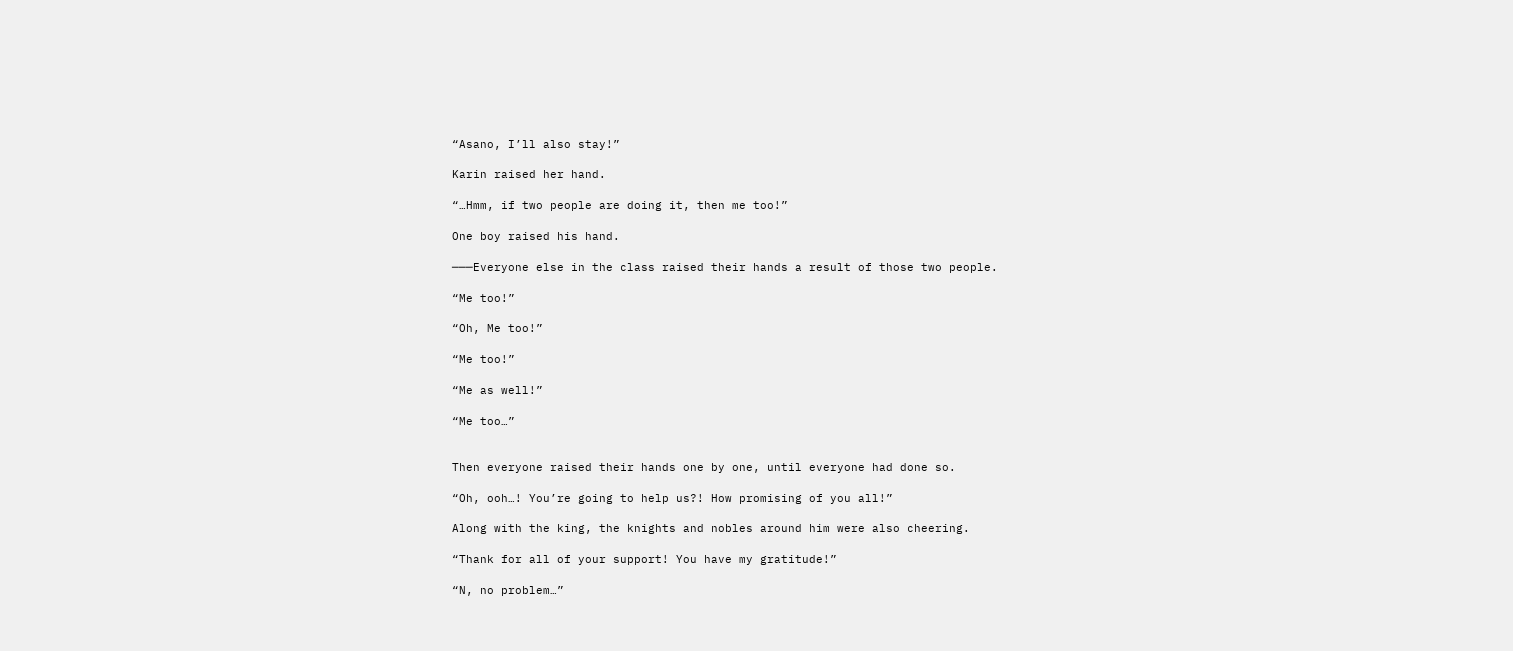“Asano, I’ll also stay!”

Karin raised her hand.

“…Hmm, if two people are doing it, then me too!”

One boy raised his hand.

───Everyone else in the class raised their hands a result of those two people.

“Me too!”

“Oh, Me too!”

“Me too!”

“Me as well!”

“Me too…”


Then everyone raised their hands one by one, until everyone had done so.

“Oh, ooh…! You’re going to help us?! How promising of you all!”

Along with the king, the knights and nobles around him were also cheering.

“Thank for all of your support! You have my gratitude!”

“N, no problem…”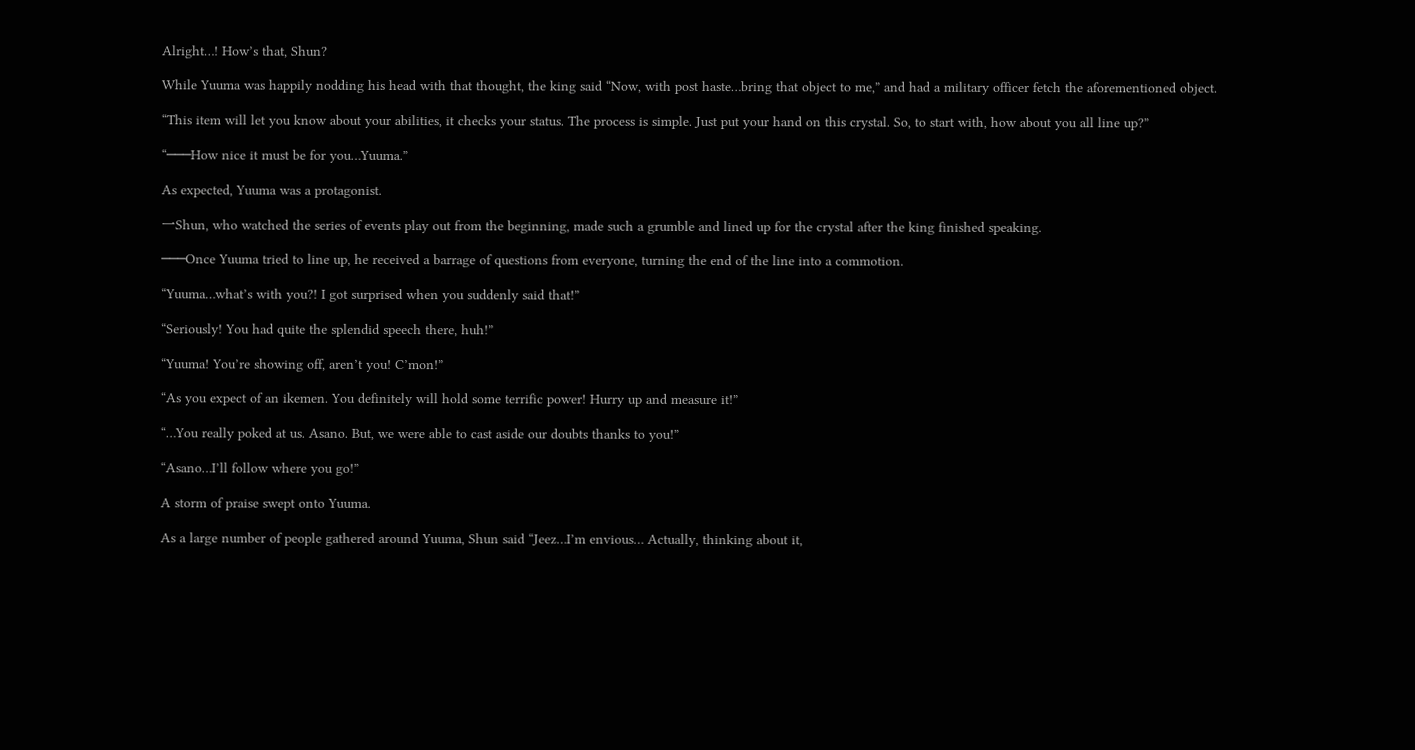Alright…! How’s that, Shun?

While Yuuma was happily nodding his head with that thought, the king said “Now, with post haste…bring that object to me,” and had a military officer fetch the aforementioned object.

“This item will let you know about your abilities, it checks your status. The process is simple. Just put your hand on this crystal. So, to start with, how about you all line up?”

“───How nice it must be for you…Yuuma.”

As expected, Yuuma was a protagonist.

一Shun, who watched the series of events play out from the beginning, made such a grumble and lined up for the crystal after the king finished speaking.

───Once Yuuma tried to line up, he received a barrage of questions from everyone, turning the end of the line into a commotion.

“Yuuma…what’s with you?! I got surprised when you suddenly said that!”

“Seriously! You had quite the splendid speech there, huh!”

“Yuuma! You’re showing off, aren’t you! C’mon!”

“As you expect of an ikemen. You definitely will hold some terrific power! Hurry up and measure it!”

“…You really poked at us. Asano. But, we were able to cast aside our doubts thanks to you!”

“Asano…I’ll follow where you go!”

A storm of praise swept onto Yuuma.

As a large number of people gathered around Yuuma, Shun said “Jeez…I’m envious… Actually, thinking about it,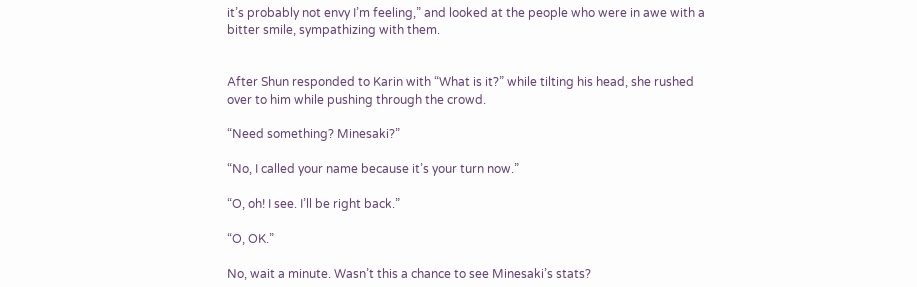it’s probably not envy I’m feeling,” and looked at the people who were in awe with a bitter smile, sympathizing with them.


After Shun responded to Karin with “What is it?” while tilting his head, she rushed over to him while pushing through the crowd.

“Need something? Minesaki?”

“No, I called your name because it’s your turn now.”

“O, oh! I see. I’ll be right back.”

“O, OK.”

No, wait a minute. Wasn’t this a chance to see Minesaki’s stats?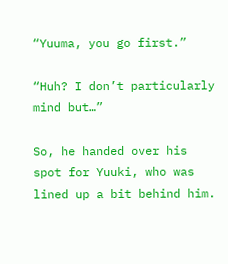“Yuuma, you go first.”

“Huh? I don’t particularly mind but…”

So, he handed over his spot for Yuuki, who was lined up a bit behind him.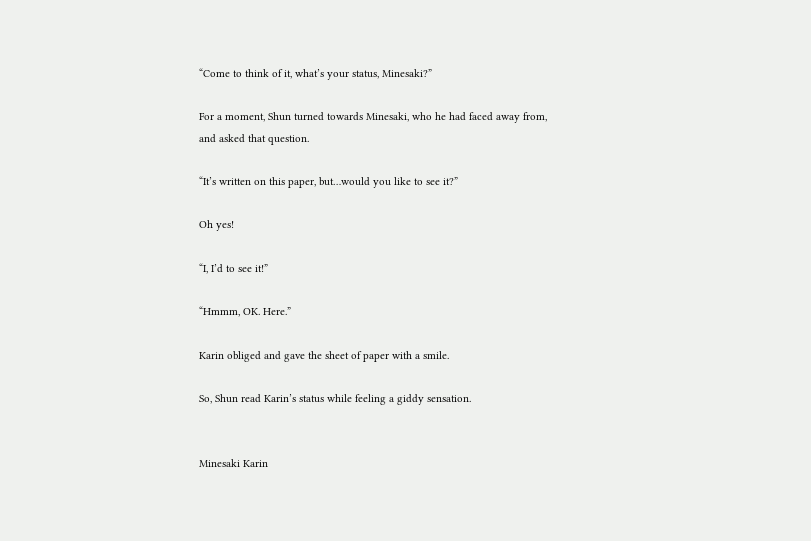“Come to think of it, what’s your status, Minesaki?”

For a moment, Shun turned towards Minesaki, who he had faced away from, and asked that question.

“It’s written on this paper, but…would you like to see it?”

Oh yes!

“I, I’d to see it!”

“Hmmm, OK. Here.”

Karin obliged and gave the sheet of paper with a smile.

So, Shun read Karin’s status while feeling a giddy sensation.


Minesaki Karin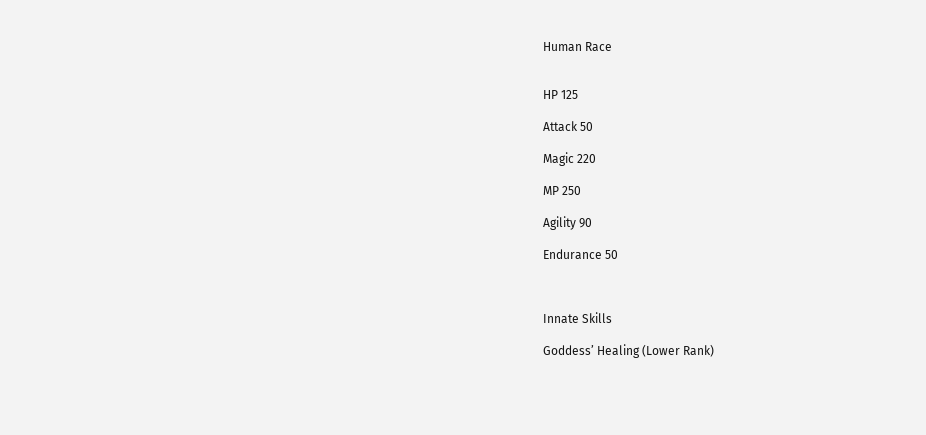Human Race


HP 125

Attack 50

Magic 220

MP 250

Agility 90

Endurance 50



Innate Skills

Goddess’ Healing (Lower Rank)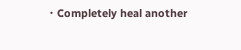・Completely heal another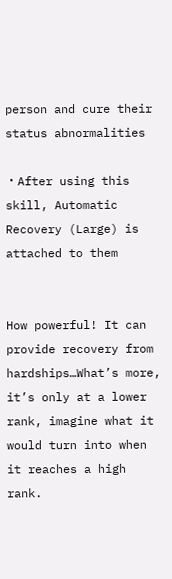person and cure their status abnormalities

・After using this skill, Automatic Recovery (Large) is attached to them


How powerful! It can provide recovery from hardships…What’s more, it’s only at a lower rank, imagine what it would turn into when it reaches a high rank.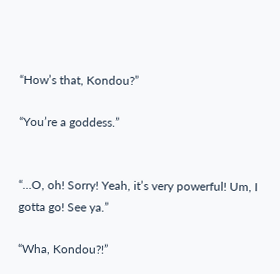“How’s that, Kondou?”

“You’re a goddess.”


“…O, oh! Sorry! Yeah, it’s very powerful! Um, I gotta go! See ya.”

“Wha, Kondou?!”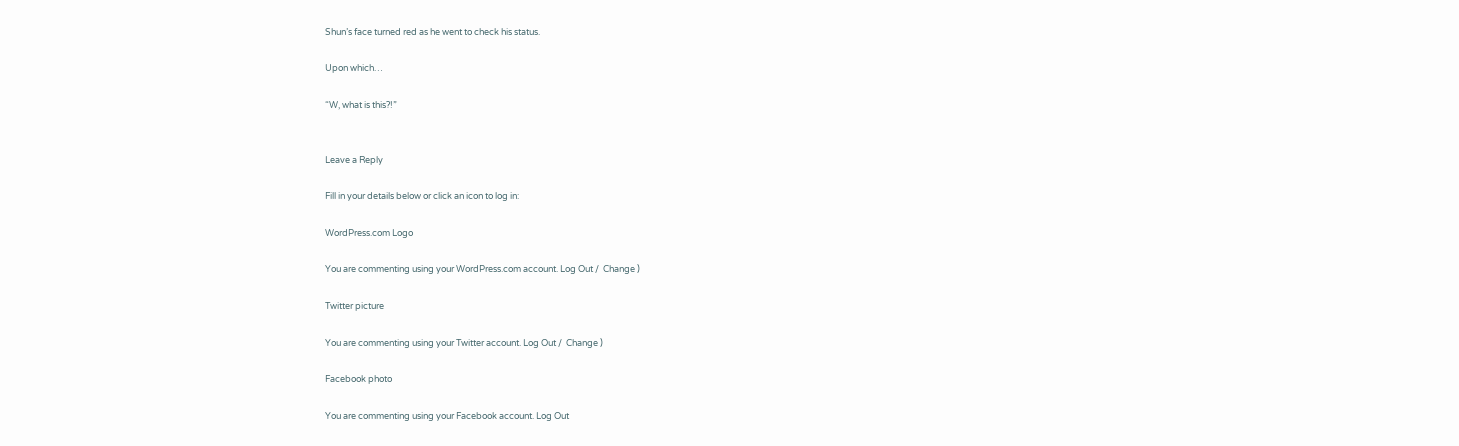Shun’s face turned red as he went to check his status.

Upon which…

“W, what is this?!”


Leave a Reply

Fill in your details below or click an icon to log in:

WordPress.com Logo

You are commenting using your WordPress.com account. Log Out /  Change )

Twitter picture

You are commenting using your Twitter account. Log Out /  Change )

Facebook photo

You are commenting using your Facebook account. Log Out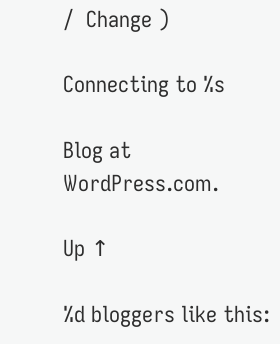/  Change )

Connecting to %s

Blog at WordPress.com.

Up ↑

%d bloggers like this: